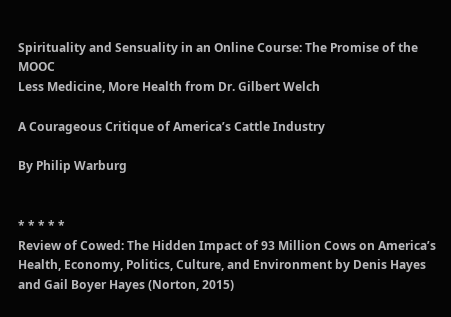Spirituality and Sensuality in an Online Course: The Promise of the MOOC
Less Medicine, More Health from Dr. Gilbert Welch

A Courageous Critique of America’s Cattle Industry

By Philip Warburg


* * * * *
Review of Cowed: The Hidden Impact of 93 Million Cows on America’s Health, Economy, Politics, Culture, and Environment by Denis Hayes and Gail Boyer Hayes (Norton, 2015)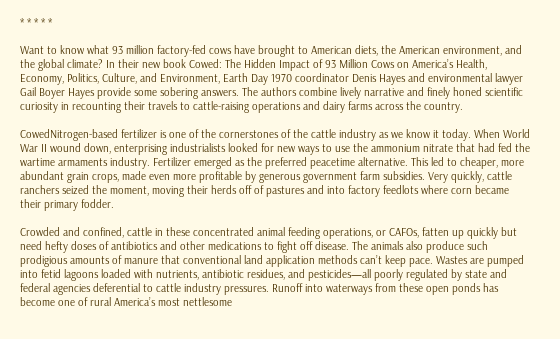* * * * *

Want to know what 93 million factory-fed cows have brought to American diets, the American environment, and the global climate? In their new book Cowed: The Hidden Impact of 93 Million Cows on America’s Health, Economy, Politics, Culture, and Environment, Earth Day 1970 coordinator Denis Hayes and environmental lawyer Gail Boyer Hayes provide some sobering answers. The authors combine lively narrative and finely honed scientific curiosity in recounting their travels to cattle-raising operations and dairy farms across the country.

CowedNitrogen-based fertilizer is one of the cornerstones of the cattle industry as we know it today. When World War II wound down, enterprising industrialists looked for new ways to use the ammonium nitrate that had fed the wartime armaments industry. Fertilizer emerged as the preferred peacetime alternative. This led to cheaper, more abundant grain crops, made even more profitable by generous government farm subsidies. Very quickly, cattle ranchers seized the moment, moving their herds off of pastures and into factory feedlots where corn became their primary fodder.

Crowded and confined, cattle in these concentrated animal feeding operations, or CAFOs, fatten up quickly but need hefty doses of antibiotics and other medications to fight off disease. The animals also produce such prodigious amounts of manure that conventional land application methods can’t keep pace. Wastes are pumped into fetid lagoons loaded with nutrients, antibiotic residues, and pesticides—all poorly regulated by state and federal agencies deferential to cattle industry pressures. Runoff into waterways from these open ponds has become one of rural America’s most nettlesome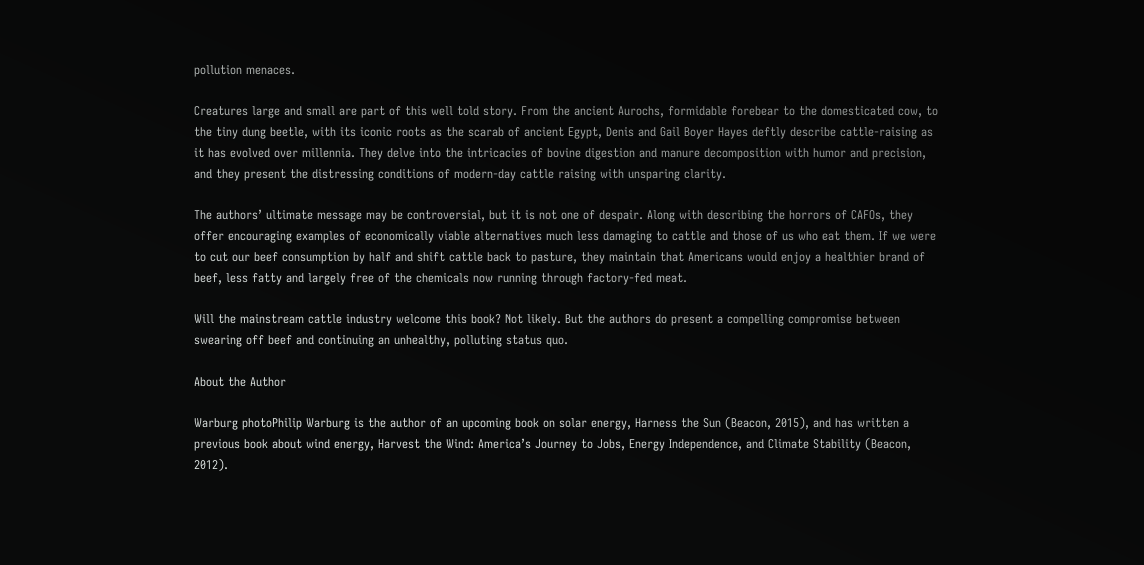pollution menaces.

Creatures large and small are part of this well told story. From the ancient Aurochs, formidable forebear to the domesticated cow, to the tiny dung beetle, with its iconic roots as the scarab of ancient Egypt, Denis and Gail Boyer Hayes deftly describe cattle-raising as it has evolved over millennia. They delve into the intricacies of bovine digestion and manure decomposition with humor and precision, and they present the distressing conditions of modern-day cattle raising with unsparing clarity.

The authors’ ultimate message may be controversial, but it is not one of despair. Along with describing the horrors of CAFOs, they offer encouraging examples of economically viable alternatives much less damaging to cattle and those of us who eat them. If we were to cut our beef consumption by half and shift cattle back to pasture, they maintain that Americans would enjoy a healthier brand of beef, less fatty and largely free of the chemicals now running through factory-fed meat.

Will the mainstream cattle industry welcome this book? Not likely. But the authors do present a compelling compromise between swearing off beef and continuing an unhealthy, polluting status quo.

About the Author

Warburg photoPhilip Warburg is the author of an upcoming book on solar energy, Harness the Sun (Beacon, 2015), and has written a previous book about wind energy, Harvest the Wind: America’s Journey to Jobs, Energy Independence, and Climate Stability (Beacon, 2012).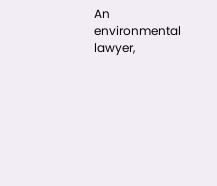An environmental lawyer,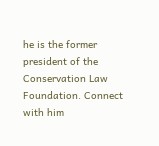he is the former president of the Conservation Law Foundation. Connect with him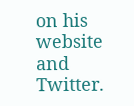on his website and Twitter.